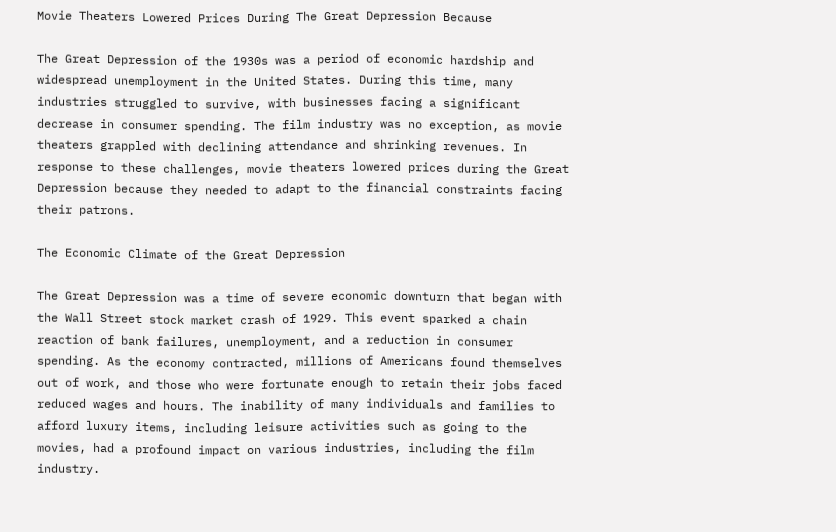Movie Theaters Lowered Prices During The Great Depression Because

The Great Depression of the 1930s was a period of economic hardship and widespread unemployment in the United States. During this time, many industries struggled to survive, with businesses facing a significant decrease in consumer spending. The film industry was no exception, as movie theaters grappled with declining attendance and shrinking revenues. In response to these challenges, movie theaters lowered prices during the Great Depression because they needed to adapt to the financial constraints facing their patrons.

The Economic Climate of the Great Depression

The Great Depression was a time of severe economic downturn that began with the Wall Street stock market crash of 1929. This event sparked a chain reaction of bank failures, unemployment, and a reduction in consumer spending. As the economy contracted, millions of Americans found themselves out of work, and those who were fortunate enough to retain their jobs faced reduced wages and hours. The inability of many individuals and families to afford luxury items, including leisure activities such as going to the movies, had a profound impact on various industries, including the film industry.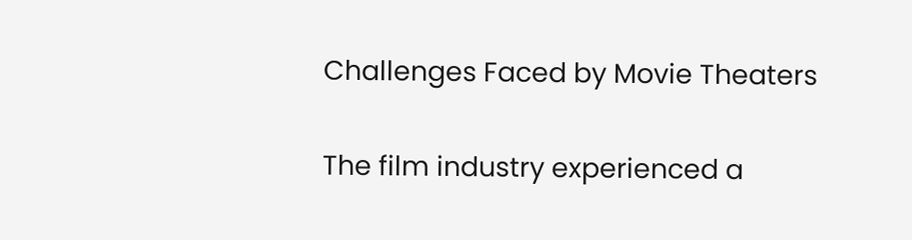Challenges Faced by Movie Theaters

The film industry experienced a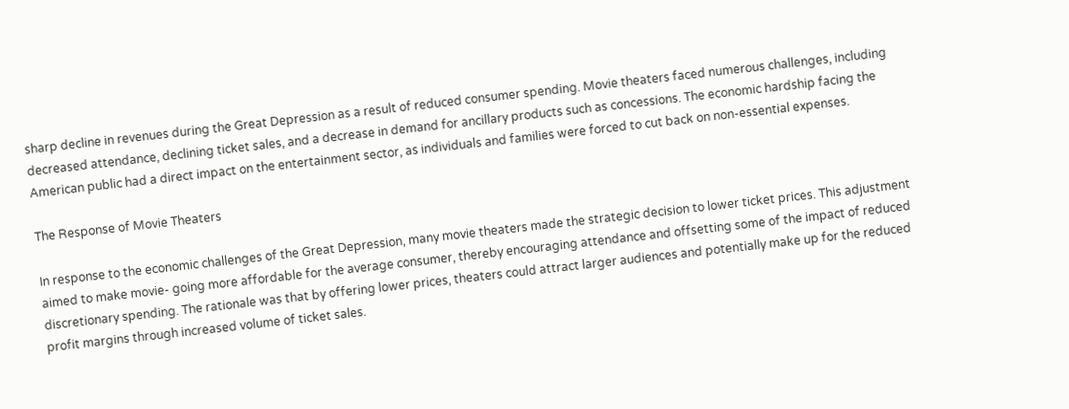sharp decline in revenues during the Great Depression as a result of reduced consumer spending. Movie theaters faced numerous challenges, including decreased attendance, declining ticket sales, and a decrease in demand for ancillary products such as concessions. The economic hardship facing the American public had a direct impact on the entertainment sector, as individuals and families were forced to cut back on non-essential expenses.

The Response of Movie Theaters

In response to the economic challenges of the Great Depression, many movie theaters made the strategic decision to lower ticket prices. This adjustment aimed to make movie- going more affordable for the average consumer, thereby encouraging attendance and offsetting some of the impact of reduced discretionary spending. The rationale was that by offering lower prices, theaters could attract larger audiences and potentially make up for the reduced profit margins through increased volume of ticket sales.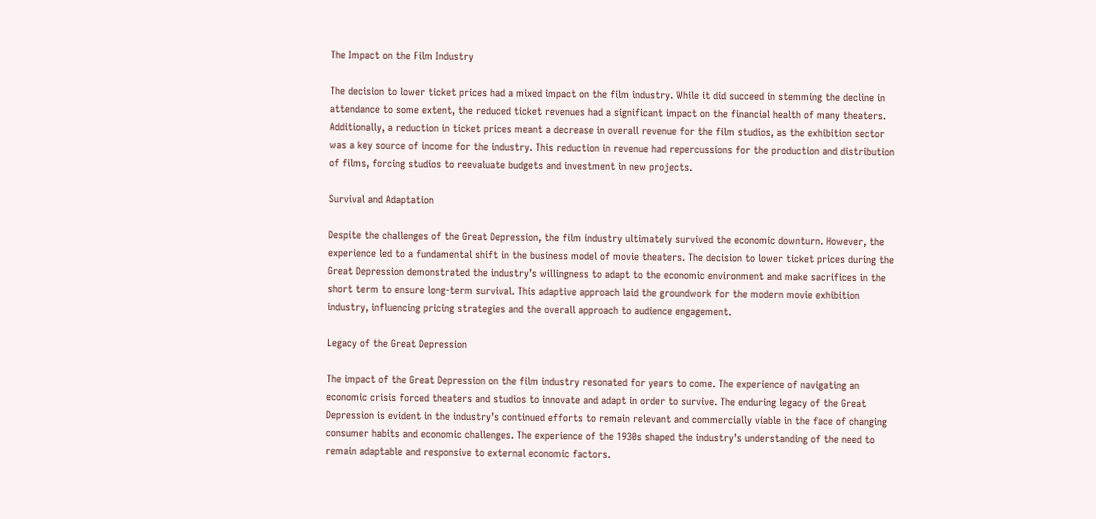The Impact on the Film Industry

The decision to lower ticket prices had a mixed impact on the film industry. While it did succeed in stemming the decline in attendance to some extent, the reduced ticket revenues had a significant impact on the financial health of many theaters. Additionally, a reduction in ticket prices meant a decrease in overall revenue for the film studios, as the exhibition sector was a key source of income for the industry. This reduction in revenue had repercussions for the production and distribution of films, forcing studios to reevaluate budgets and investment in new projects.

Survival and Adaptation

Despite the challenges of the Great Depression, the film industry ultimately survived the economic downturn. However, the experience led to a fundamental shift in the business model of movie theaters. The decision to lower ticket prices during the Great Depression demonstrated the industry’s willingness to adapt to the economic environment and make sacrifices in the short term to ensure long-term survival. This adaptive approach laid the groundwork for the modern movie exhibition industry, influencing pricing strategies and the overall approach to audience engagement.

Legacy of the Great Depression

The impact of the Great Depression on the film industry resonated for years to come. The experience of navigating an economic crisis forced theaters and studios to innovate and adapt in order to survive. The enduring legacy of the Great Depression is evident in the industry’s continued efforts to remain relevant and commercially viable in the face of changing consumer habits and economic challenges. The experience of the 1930s shaped the industry’s understanding of the need to remain adaptable and responsive to external economic factors.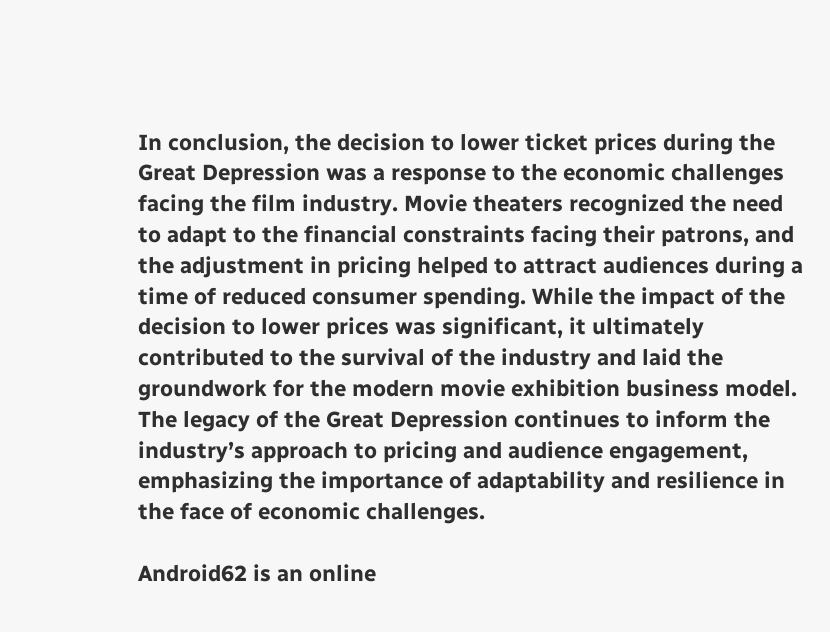In conclusion, the decision to lower ticket prices during the Great Depression was a response to the economic challenges facing the film industry. Movie theaters recognized the need to adapt to the financial constraints facing their patrons, and the adjustment in pricing helped to attract audiences during a time of reduced consumer spending. While the impact of the decision to lower prices was significant, it ultimately contributed to the survival of the industry and laid the groundwork for the modern movie exhibition business model. The legacy of the Great Depression continues to inform the industry’s approach to pricing and audience engagement, emphasizing the importance of adaptability and resilience in the face of economic challenges.

Android62 is an online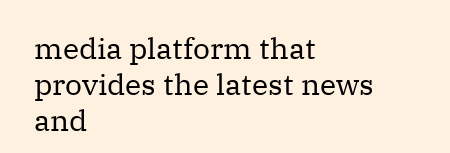media platform that provides the latest news and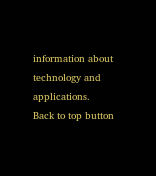information about technology and applications.
Back to top button